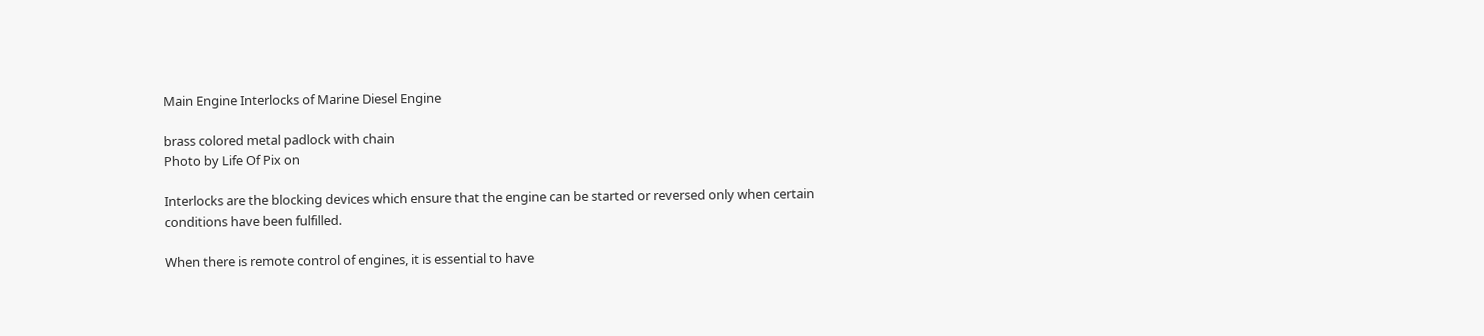Main Engine Interlocks of Marine Diesel Engine

brass colored metal padlock with chain
Photo by Life Of Pix on

Interlocks are the blocking devices which ensure that the engine can be started or reversed only when certain conditions have been fulfilled.

When there is remote control of engines, it is essential to have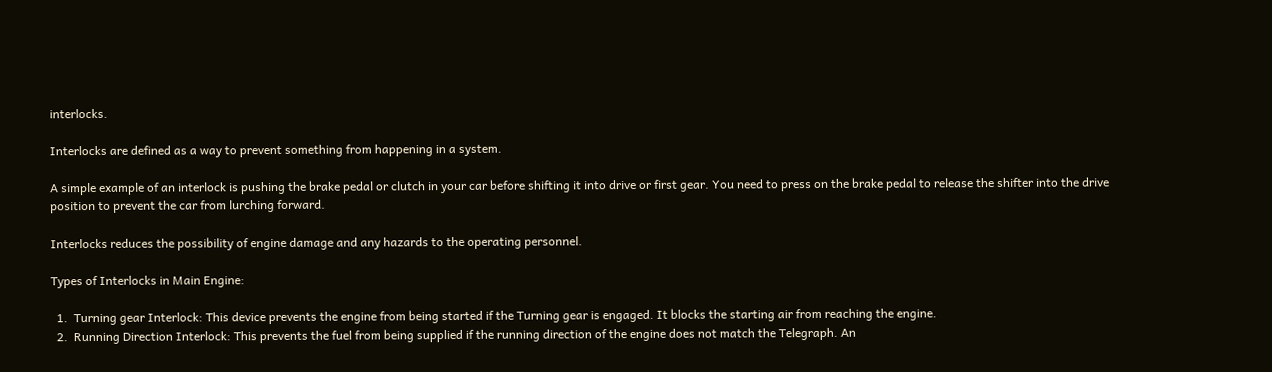interlocks.

Interlocks are defined as a way to prevent something from happening in a system.

A simple example of an interlock is pushing the brake pedal or clutch in your car before shifting it into drive or first gear. You need to press on the brake pedal to release the shifter into the drive position to prevent the car from lurching forward.

Interlocks reduces the possibility of engine damage and any hazards to the operating personnel.

Types of Interlocks in Main Engine:

  1.  Turning gear Interlock: This device prevents the engine from being started if the Turning gear is engaged. It blocks the starting air from reaching the engine.
  2.  Running Direction Interlock: This prevents the fuel from being supplied if the running direction of the engine does not match the Telegraph. An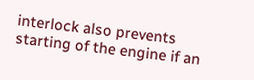interlock also prevents starting of the engine if an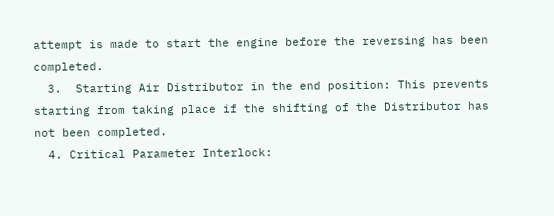attempt is made to start the engine before the reversing has been completed.
  3.  Starting Air Distributor in the end position: This prevents starting from taking place if the shifting of the Distributor has not been completed.
  4. Critical Parameter Interlock: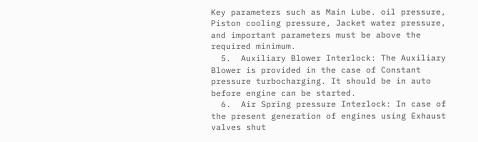Key parameters such as Main Lube. oil pressure, Piston cooling pressure, Jacket water pressure, and important parameters must be above the required minimum.
  5.  Auxiliary Blower Interlock: The Auxiliary Blower is provided in the case of Constant pressure turbocharging. It should be in auto before engine can be started.
  6.  Air Spring pressure Interlock: In case of the present generation of engines using Exhaust valves shut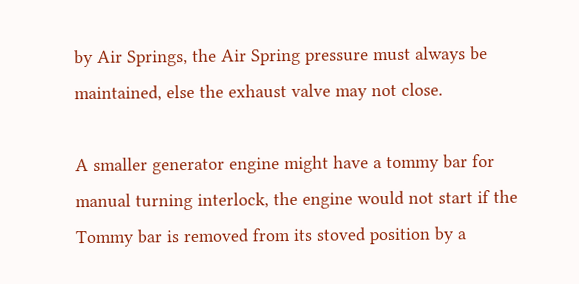by Air Springs, the Air Spring pressure must always be maintained, else the exhaust valve may not close.

A smaller generator engine might have a tommy bar for manual turning interlock, the engine would not start if the Tommy bar is removed from its stoved position by a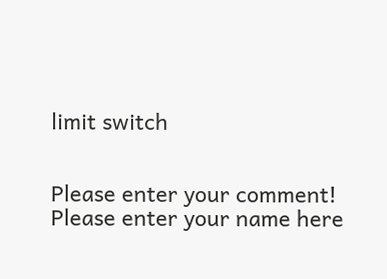limit switch


Please enter your comment!
Please enter your name here